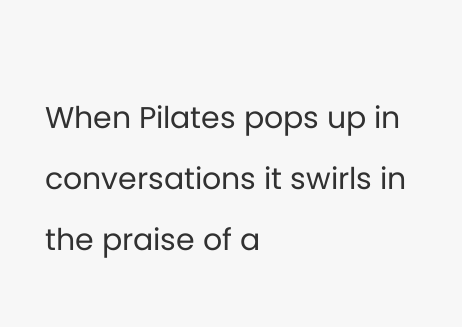When Pilates pops up in conversations it swirls in the praise of a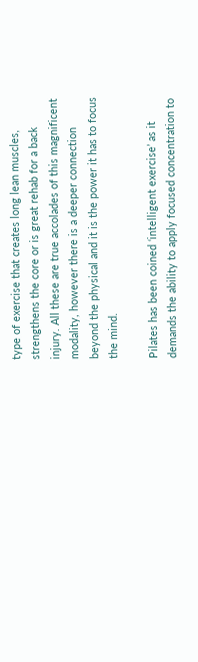type of exercise that creates long lean muscles, strengthens the core or is great rehab for a back injury. All these are true accolades of this magnificent modality, however there is a deeper connection beyond the physical and it is the power it has to focus the mind.

Pilates has been coined ‘intelligent exercise’ as it demands the ability to apply focused concentration to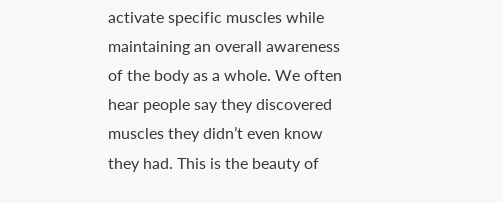activate specific muscles while maintaining an overall awareness of the body as a whole. We often hear people say they discovered muscles they didn’t even know they had. This is the beauty of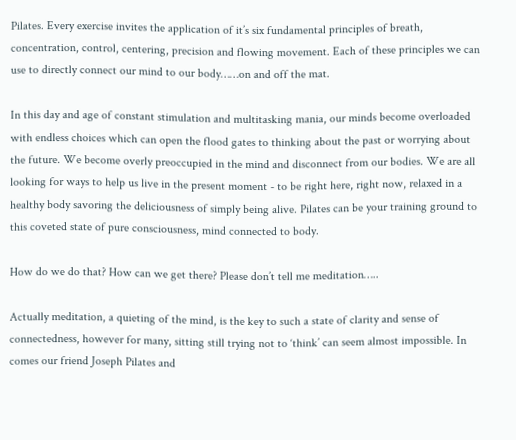Pilates. Every exercise invites the application of it’s six fundamental principles of breath, concentration, control, centering, precision and flowing movement. Each of these principles we can use to directly connect our mind to our body……on and off the mat.

In this day and age of constant stimulation and multitasking mania, our minds become overloaded with endless choices which can open the flood gates to thinking about the past or worrying about the future. We become overly preoccupied in the mind and disconnect from our bodies. We are all looking for ways to help us live in the present moment - to be right here, right now, relaxed in a healthy body savoring the deliciousness of simply being alive. Pilates can be your training ground to this coveted state of pure consciousness, mind connected to body.

How do we do that? How can we get there? Please don’t tell me meditation…..

Actually meditation, a quieting of the mind, is the key to such a state of clarity and sense of connectedness, however for many, sitting still trying not to ‘think’ can seem almost impossible. In comes our friend Joseph Pilates and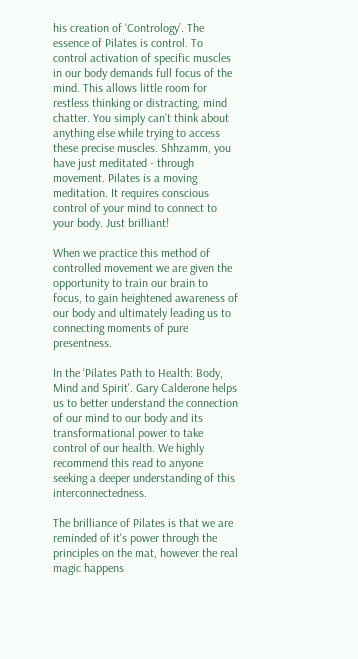his creation of ‘Contrology’. The essence of Pilates is control. To control activation of specific muscles in our body demands full focus of the mind. This allows little room for restless thinking or distracting, mind chatter. You simply can’t think about anything else while trying to access these precise muscles. Shhzamm, you have just meditated - through movement. Pilates is a moving meditation. It requires conscious control of your mind to connect to your body. Just brilliant!

When we practice this method of controlled movement we are given the opportunity to train our brain to focus, to gain heightened awareness of our body and ultimately leading us to connecting moments of pure presentness.

In the ‘Pilates Path to Health: Body, Mind and Spirit'. Gary Calderone helps us to better understand the connection of our mind to our body and its transformational power to take control of our health. We highly recommend this read to anyone seeking a deeper understanding of this interconnectedness.

The brilliance of Pilates is that we are reminded of it's power through the principles on the mat, however the real magic happens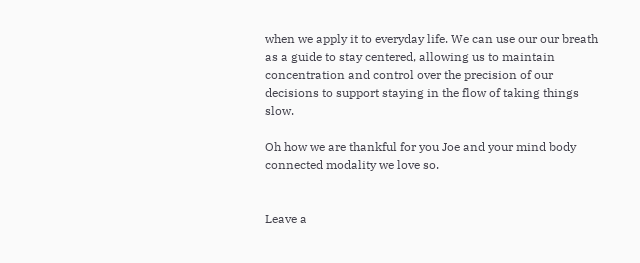when we apply it to everyday life. We can use our our breath as a guide to stay centered, allowing us to maintain concentration and control over the precision of our decisions to support staying in the flow of taking things slow.

Oh how we are thankful for you Joe and your mind body connected modality we love so.


Leave a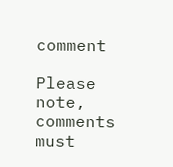comment

Please note, comments must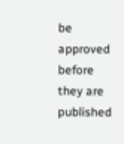be approved before they are published